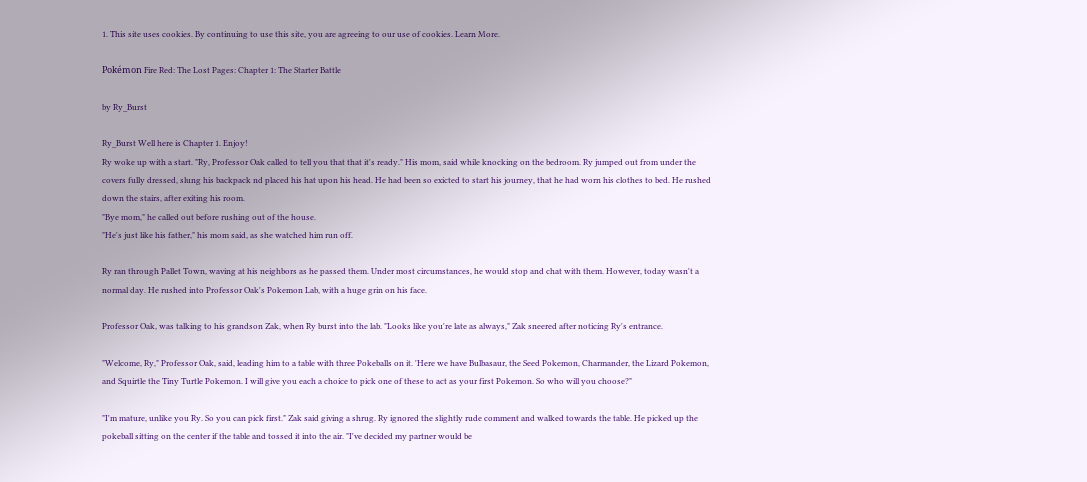1. This site uses cookies. By continuing to use this site, you are agreeing to our use of cookies. Learn More.

Pokémon Fire Red: The Lost Pages: Chapter 1: The Starter Battle

by Ry_Burst

Ry_Burst Well here is Chapter 1. Enjoy!
Ry woke up with a start. "Ry, Professor Oak called to tell you that that it's ready." His mom, said while knocking on the bedroom. Ry jumped out from under the covers fully dressed, slung his backpack nd placed his hat upon his head. He had been so exicted to start his journey, that he had worn his clothes to bed. He rushed down the stairs, after exiting his room.
"Bye mom," he called out before rushing out of the house.
"He's just like his father," his mom said, as she watched him run off.

Ry ran through Pallet Town, waving at his neighbors as he passed them. Under most circumstances, he would stop and chat with them. However, today wasn't a normal day. He rushed into Professor Oak's Pokemon Lab, with a huge grin on his face.

Professor Oak, was talking to his grandson Zak, when Ry burst into the lab. "Looks like you're late as always," Zak sneered after noticing Ry's entrance.

"Welcome, Ry," Professor Oak, said, leading him to a table with three Pokeballs on it. 'Here we have Bulbasaur, the Seed Pokemon, Charmander, the Lizard Pokemon, and Squirtle the Tiny Turtle Pokemon. I will give you each a choice to pick one of these to act as your first Pokemon. So who will you choose?"

"I'm mature, unlike you Ry. So you can pick first." Zak said giving a shrug. Ry ignored the slightly rude comment and walked towards the table. He picked up the pokeball sitting on the center if the table and tossed it into the air. "I've decided my partner would be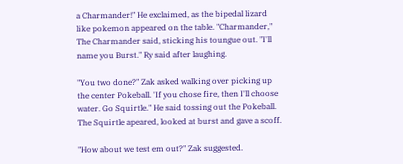a Charmander!" He exclaimed, as the bipedal lizard like pokemon appeared on the table. "Charmander," The Charmander said, sticking his toungue out. "I'll name you Burst." Ry said after laughing.

"You two done?" Zak asked walking over picking up the center Pokeball. 'If you chose fire, then I'll choose water. Go Squirtle." He said tossing out the Pokeball. The Squirtle apeared, looked at burst and gave a scoff.

"How about we test em out?" Zak suggested.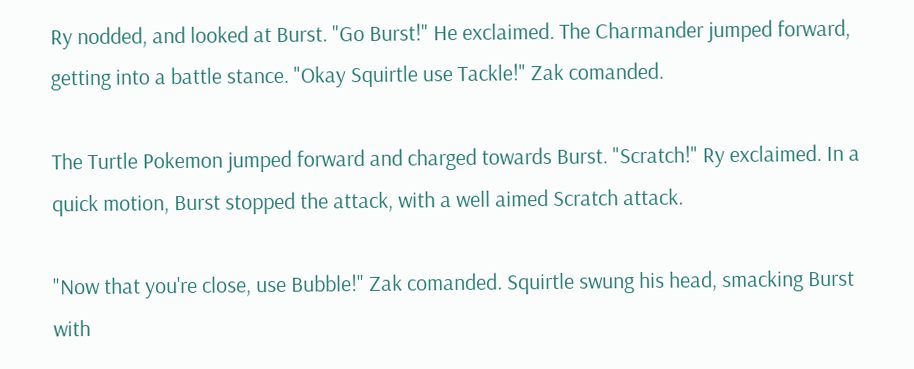Ry nodded, and looked at Burst. "Go Burst!" He exclaimed. The Charmander jumped forward, getting into a battle stance. "Okay Squirtle use Tackle!" Zak comanded.

The Turtle Pokemon jumped forward and charged towards Burst. "Scratch!" Ry exclaimed. In a quick motion, Burst stopped the attack, with a well aimed Scratch attack.

"Now that you're close, use Bubble!" Zak comanded. Squirtle swung his head, smacking Burst with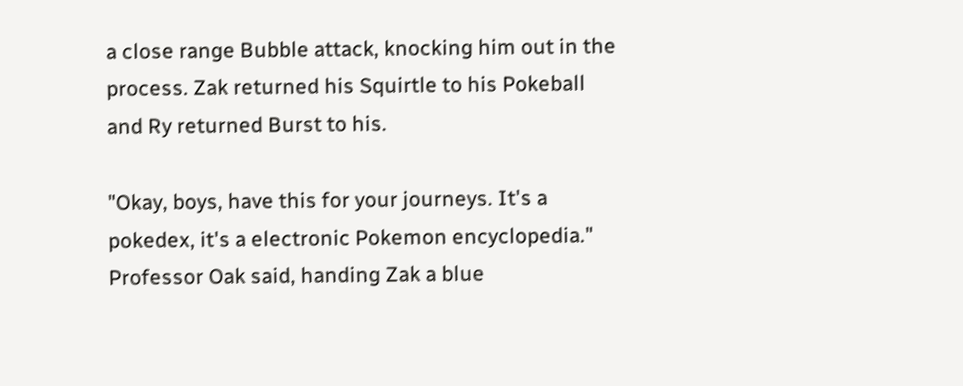a close range Bubble attack, knocking him out in the process. Zak returned his Squirtle to his Pokeball and Ry returned Burst to his.

"Okay, boys, have this for your journeys. It's a pokedex, it's a electronic Pokemon encyclopedia." Professor Oak said, handing Zak a blue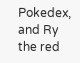Pokedex, and Ry the red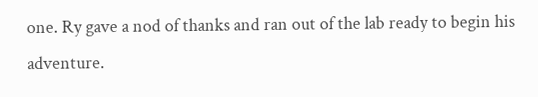one. Ry gave a nod of thanks and ran out of the lab ready to begin his adventure.